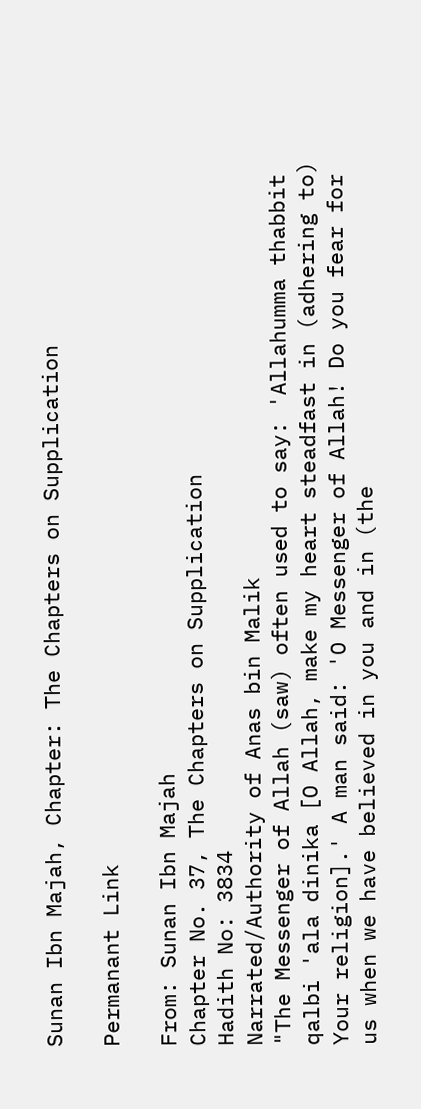Sunan Ibn Majah, Chapter: The Chapters on Supplication

Permanant Link

From: Sunan Ibn Majah
Chapter No. 37, The Chapters on Supplication
Hadith No: 3834
Narrated/Authority of Anas bin Malik
"The Messenger of Allah (saw) often used to say: 'Allahumma thabbit qalbi 'ala dinika [O Allah, make my heart steadfast in (adhering to) Your religion].' A man said: 'O Messenger of Allah! Do you fear for us when we have believed in you and in (the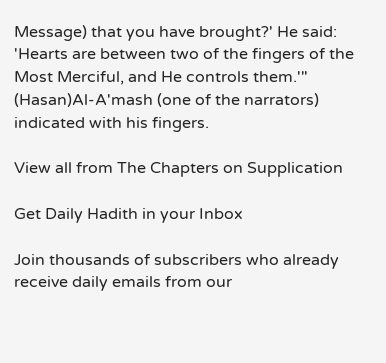Message) that you have brought?' He said: 'Hearts are between two of the fingers of the Most Merciful, and He controls them.'" (Hasan)Al-A'mash (one of the narrators) indicated with his fingers.

View all from The Chapters on Supplication

Get Daily Hadith in your Inbox

Join thousands of subscribers who already receive daily emails from our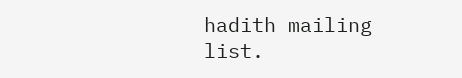hadith mailing list.